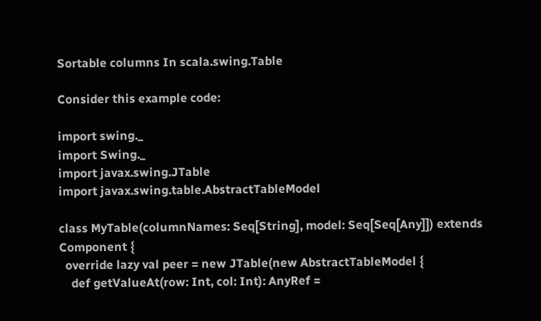Sortable columns In scala.swing.Table

Consider this example code:

import swing._
import Swing._
import javax.swing.JTable
import javax.swing.table.AbstractTableModel

class MyTable(columnNames: Seq[String], model: Seq[Seq[Any]]) extends Component {
  override lazy val peer = new JTable(new AbstractTableModel {
    def getValueAt(row: Int, col: Int): AnyRef =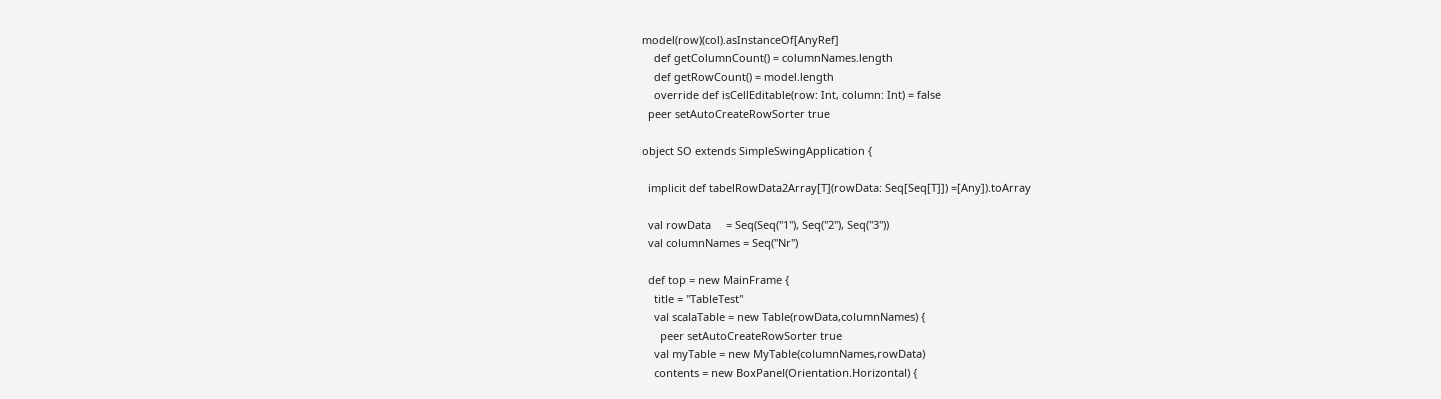model(row)(col).asInstanceOf[AnyRef]
    def getColumnCount() = columnNames.length
    def getRowCount() = model.length
    override def isCellEditable(row: Int, column: Int) = false
  peer setAutoCreateRowSorter true

object SO extends SimpleSwingApplication {

  implicit def tabelRowData2Array[T](rowData: Seq[Seq[T]]) =[Any]).toArray

  val rowData     = Seq(Seq("1"), Seq("2"), Seq("3"))
  val columnNames = Seq("Nr")

  def top = new MainFrame {
    title = "TableTest"
    val scalaTable = new Table(rowData,columnNames) {
      peer setAutoCreateRowSorter true
    val myTable = new MyTable(columnNames,rowData)
    contents = new BoxPanel(Orientation.Horizontal) {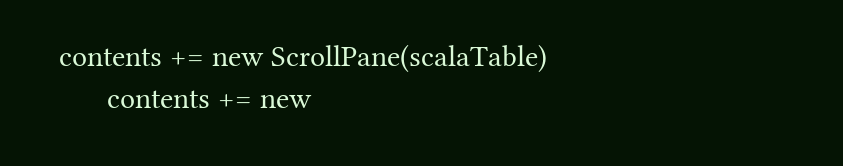contents += new ScrollPane(scalaTable)
      contents += new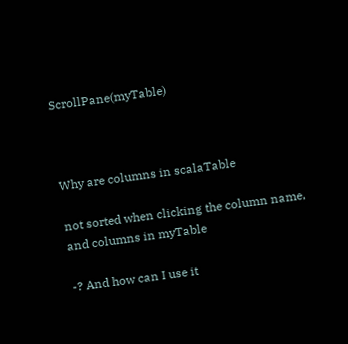ScrollPane(myTable)



Why are columns in scalaTable

not sorted when clicking the column name, and columns in myTable

-? And how can I use it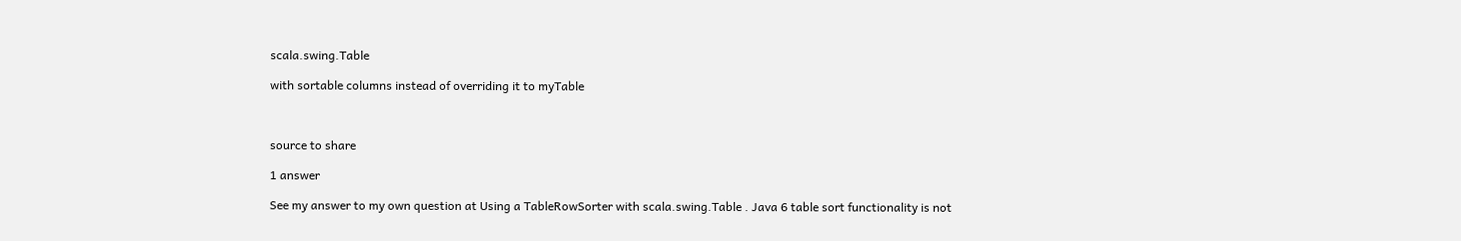scala.swing.Table

with sortable columns instead of overriding it to myTable



source to share

1 answer

See my answer to my own question at Using a TableRowSorter with scala.swing.Table . Java 6 table sort functionality is not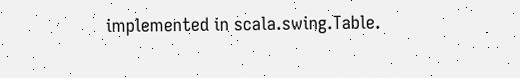implemented in scala.swing.Table.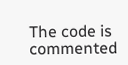The code is commented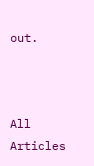out.



All Articles